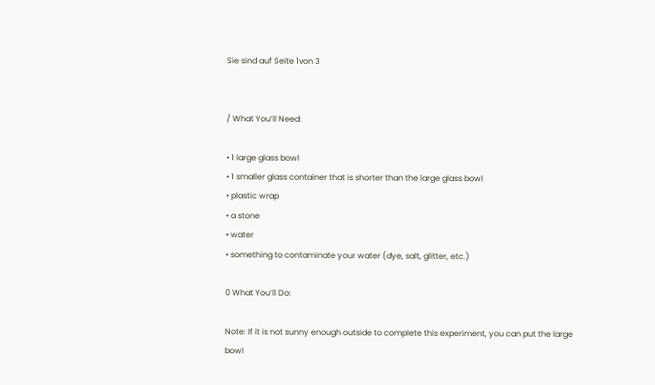Sie sind auf Seite 1von 3


/ What You’ll Need:

• 1 large glass bowl
• 1 smaller glass container that is shorter than the large glass bowl
• plastic wrap
• a stone
• water
• something to contaminate your water (dye, salt, glitter, etc.)

0 What You’ll Do:

Note: If it is not sunny enough outside to complete this experiment, you can put the large bowl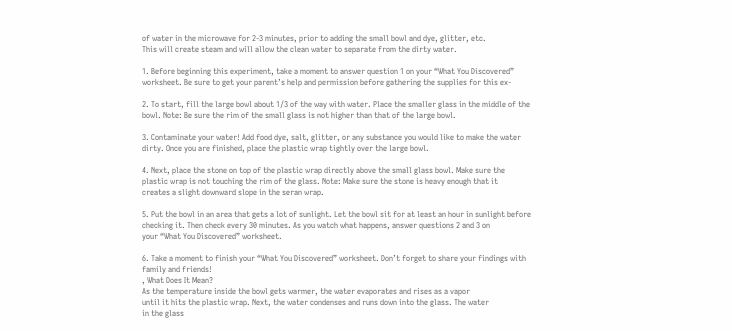of water in the microwave for 2-3 minutes, prior to adding the small bowl and dye, glitter, etc.
This will create steam and will allow the clean water to separate from the dirty water.

1. Before beginning this experiment, take a moment to answer question 1 on your “What You Discovered”
worksheet. Be sure to get your parent’s help and permission before gathering the supplies for this ex-

2. To start, fill the large bowl about 1/3 of the way with water. Place the smaller glass in the middle of the
bowl. Note: Be sure the rim of the small glass is not higher than that of the large bowl.

3. Contaminate your water! Add food dye, salt, glitter, or any substance you would like to make the water
dirty. Once you are finished, place the plastic wrap tightly over the large bowl.

4. Next, place the stone on top of the plastic wrap directly above the small glass bowl. Make sure the
plastic wrap is not touching the rim of the glass. Note: Make sure the stone is heavy enough that it
creates a slight downward slope in the seran wrap.

5. Put the bowl in an area that gets a lot of sunlight. Let the bowl sit for at least an hour in sunlight before
checking it. Then check every 30 minutes. As you watch what happens, answer questions 2 and 3 on
your “What You Discovered” worksheet.

6. Take a moment to finish your “What You Discovered” worksheet. Don’t forget to share your findings with
family and friends!
, What Does It Mean?
As the temperature inside the bowl gets warmer, the water evaporates and rises as a vapor
until it hits the plastic wrap. Next, the water condenses and runs down into the glass. The water
in the glass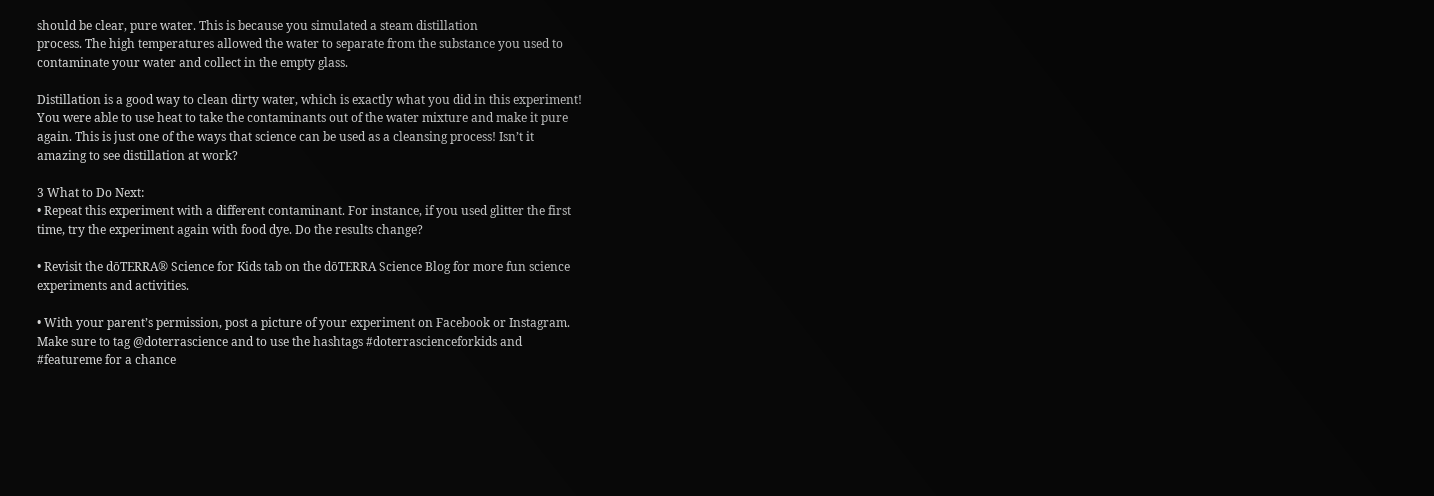should be clear, pure water. This is because you simulated a steam distillation
process. The high temperatures allowed the water to separate from the substance you used to
contaminate your water and collect in the empty glass.

Distillation is a good way to clean dirty water, which is exactly what you did in this experiment!
You were able to use heat to take the contaminants out of the water mixture and make it pure
again. This is just one of the ways that science can be used as a cleansing process! Isn’t it
amazing to see distillation at work?

3 What to Do Next:
• Repeat this experiment with a different contaminant. For instance, if you used glitter the first
time, try the experiment again with food dye. Do the results change?

• Revisit the dōTERRA® Science for Kids tab on the dōTERRA Science Blog for more fun science
experiments and activities.

• With your parent’s permission, post a picture of your experiment on Facebook or Instagram.
Make sure to tag @doterrascience and to use the hashtags #doterrascienceforkids and
#featureme for a chance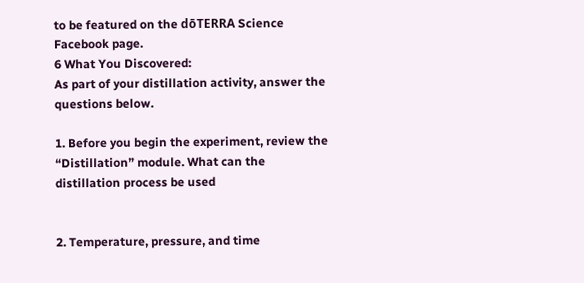to be featured on the dōTERRA Science Facebook page.
6 What You Discovered:
As part of your distillation activity, answer the questions below.

1. Before you begin the experiment, review the “Distillation” module. What can the distillation process be used


2. Temperature, pressure, and time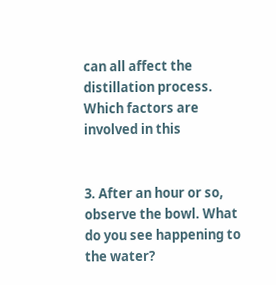can all affect the distillation process. Which factors are involved in this


3. After an hour or so, observe the bowl. What do you see happening to the water?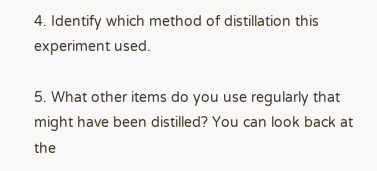4. Identify which method of distillation this experiment used.

5. What other items do you use regularly that might have been distilled? You can look back at the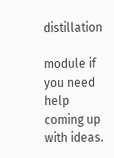distillation

module if you need help coming up with ideas.